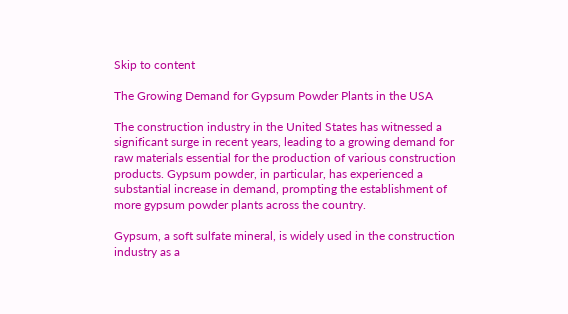Skip to content

The Growing Demand for Gypsum Powder Plants in the USA

The construction industry in the United States has witnessed a significant surge in recent years, leading to a growing demand for raw materials essential for the production of various construction products. Gypsum powder, in particular, has experienced a substantial increase in demand, prompting the establishment of more gypsum powder plants across the country.

Gypsum, a soft sulfate mineral, is widely used in the construction industry as a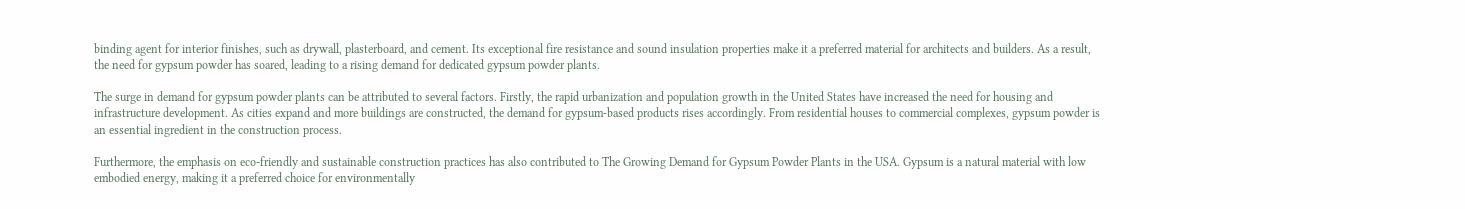binding agent for interior finishes, such as drywall, plasterboard, and cement. Its exceptional fire resistance and sound insulation properties make it a preferred material for architects and builders. As a result, the need for gypsum powder has soared, leading to a rising demand for dedicated gypsum powder plants.

The surge in demand for gypsum powder plants can be attributed to several factors. Firstly, the rapid urbanization and population growth in the United States have increased the need for housing and infrastructure development. As cities expand and more buildings are constructed, the demand for gypsum-based products rises accordingly. From residential houses to commercial complexes, gypsum powder is an essential ingredient in the construction process.

Furthermore, the emphasis on eco-friendly and sustainable construction practices has also contributed to The Growing Demand for Gypsum Powder Plants in the USA. Gypsum is a natural material with low embodied energy, making it a preferred choice for environmentally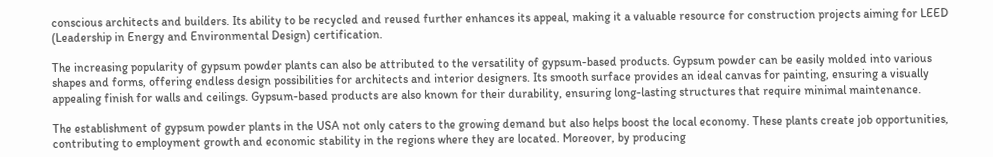conscious architects and builders. Its ability to be recycled and reused further enhances its appeal, making it a valuable resource for construction projects aiming for LEED (Leadership in Energy and Environmental Design) certification.

The increasing popularity of gypsum powder plants can also be attributed to the versatility of gypsum-based products. Gypsum powder can be easily molded into various shapes and forms, offering endless design possibilities for architects and interior designers. Its smooth surface provides an ideal canvas for painting, ensuring a visually appealing finish for walls and ceilings. Gypsum-based products are also known for their durability, ensuring long-lasting structures that require minimal maintenance.

The establishment of gypsum powder plants in the USA not only caters to the growing demand but also helps boost the local economy. These plants create job opportunities, contributing to employment growth and economic stability in the regions where they are located. Moreover, by producing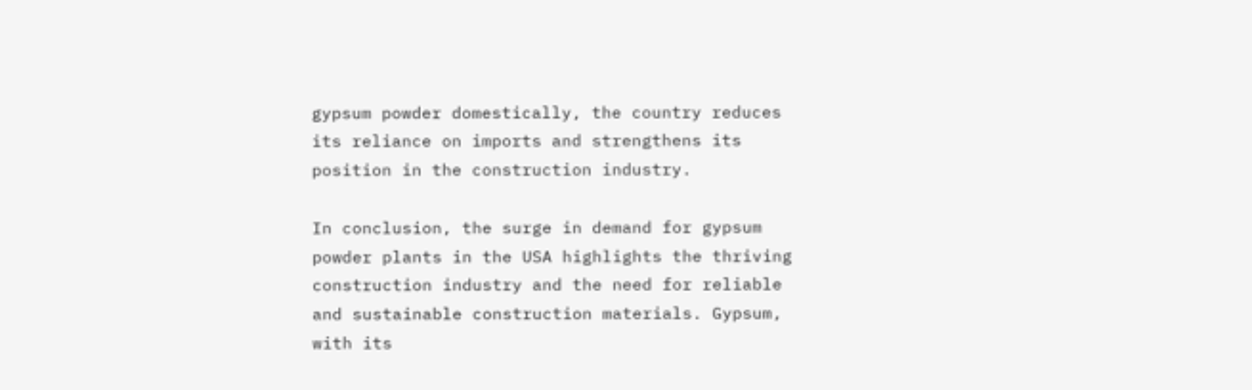gypsum powder domestically, the country reduces its reliance on imports and strengthens its position in the construction industry.

In conclusion, the surge in demand for gypsum powder plants in the USA highlights the thriving construction industry and the need for reliable and sustainable construction materials. Gypsum, with its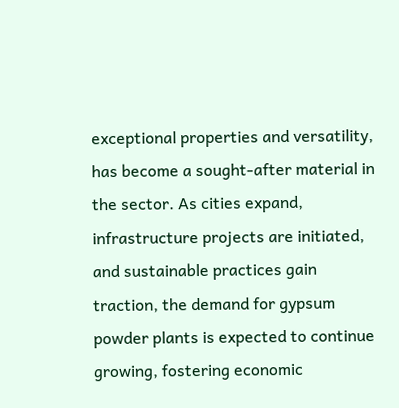exceptional properties and versatility, has become a sought-after material in the sector. As cities expand, infrastructure projects are initiated, and sustainable practices gain traction, the demand for gypsum powder plants is expected to continue growing, fostering economic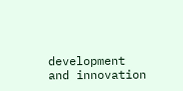development and innovation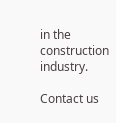in the construction industry.

Contact us